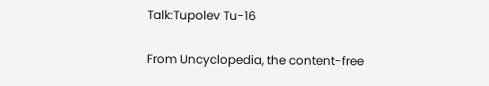Talk:Tupolev Tu-16

From Uncyclopedia, the content-free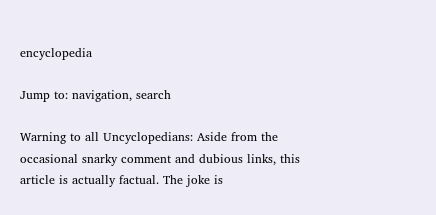encyclopedia

Jump to: navigation, search

Warning to all Uncyclopedians: Aside from the occasional snarky comment and dubious links, this article is actually factual. The joke is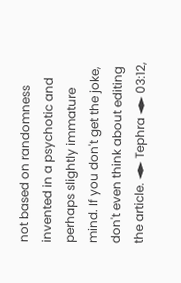not based on randomness invented in a psychotic and perhaps slightly immature mind. If you don't get the joke, don't even think about editing the article. ◄► Tephra ◄► 03:12,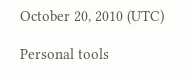October 20, 2010 (UTC)

Personal tools